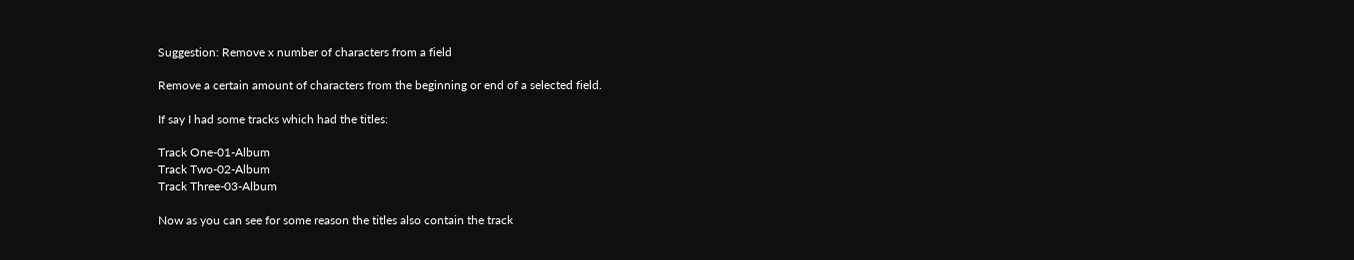Suggestion: Remove x number of characters from a field

Remove a certain amount of characters from the beginning or end of a selected field.

If say I had some tracks which had the titles:

Track One-01-Album
Track Two-02-Album
Track Three-03-Album

Now as you can see for some reason the titles also contain the track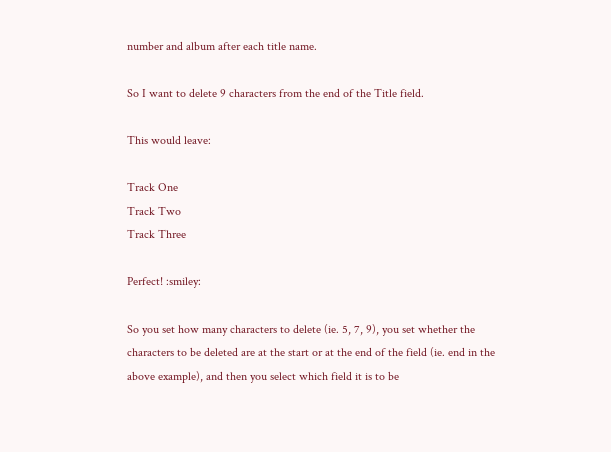number and album after each title name.

So I want to delete 9 characters from the end of the Title field.

This would leave:

Track One
Track Two
Track Three

Perfect! :smiley:

So you set how many characters to delete (ie. 5, 7, 9), you set whether the characters to be deleted are at the start or at the end of the field (ie. end in the above example), and then you select which field it is to be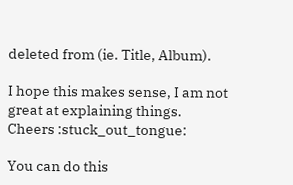deleted from (ie. Title, Album).

I hope this makes sense, I am not great at explaining things.
Cheers :stuck_out_tongue:

You can do this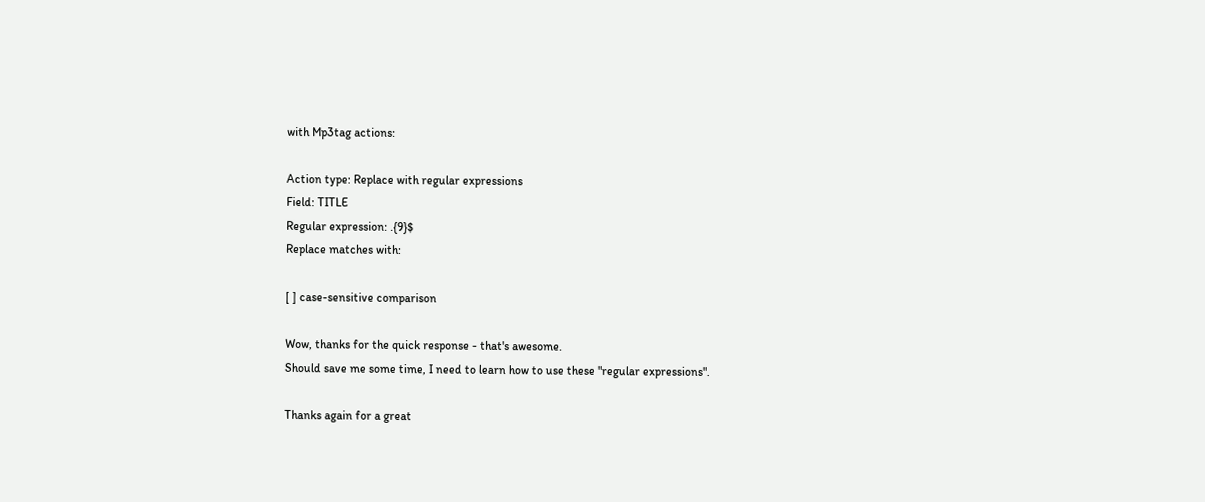with Mp3tag actions:

Action type: Replace with regular expressions
Field: TITLE
Regular expression: .{9}$
Replace matches with:

[ ] case-sensitive comparison

Wow, thanks for the quick response - that's awesome.
Should save me some time, I need to learn how to use these "regular expressions".

Thanks again for a great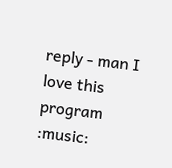reply - man I love this program :music: